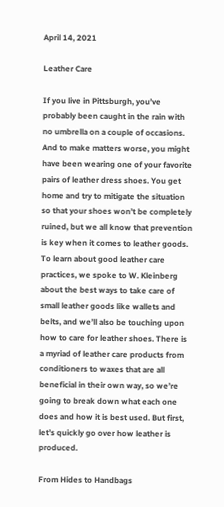April 14, 2021

Leather Care

If you live in Pittsburgh, you’ve probably been caught in the rain with no umbrella on a couple of occasions. And to make matters worse, you might have been wearing one of your favorite pairs of leather dress shoes. You get home and try to mitigate the situation so that your shoes won’t be completely ruined, but we all know that prevention is key when it comes to leather goods. To learn about good leather care practices, we spoke to W. Kleinberg about the best ways to take care of small leather goods like wallets and belts, and we’ll also be touching upon how to care for leather shoes. There is a myriad of leather care products from conditioners to waxes that are all beneficial in their own way, so we’re going to break down what each one does and how it is best used. But first, let’s quickly go over how leather is produced.

From Hides to Handbags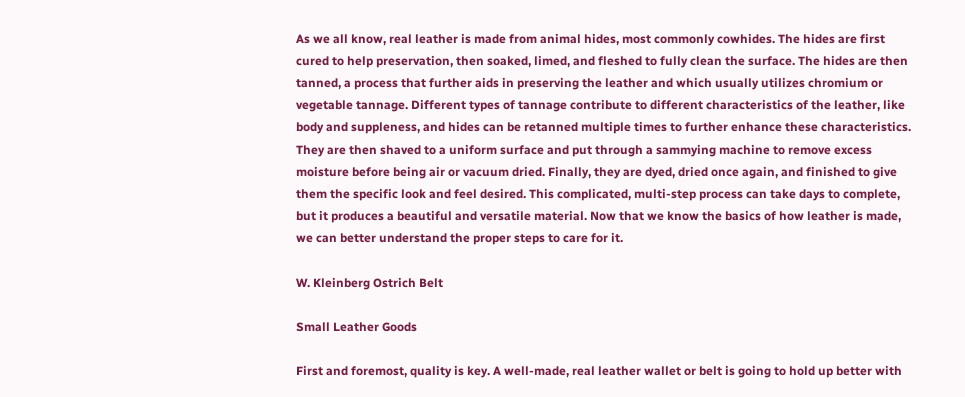As we all know, real leather is made from animal hides, most commonly cowhides. The hides are first cured to help preservation, then soaked, limed, and fleshed to fully clean the surface. The hides are then tanned, a process that further aids in preserving the leather and which usually utilizes chromium or vegetable tannage. Different types of tannage contribute to different characteristics of the leather, like body and suppleness, and hides can be retanned multiple times to further enhance these characteristics. They are then shaved to a uniform surface and put through a sammying machine to remove excess moisture before being air or vacuum dried. Finally, they are dyed, dried once again, and finished to give them the specific look and feel desired. This complicated, multi-step process can take days to complete, but it produces a beautiful and versatile material. Now that we know the basics of how leather is made, we can better understand the proper steps to care for it.

W. Kleinberg Ostrich Belt

Small Leather Goods

First and foremost, quality is key. A well-made, real leather wallet or belt is going to hold up better with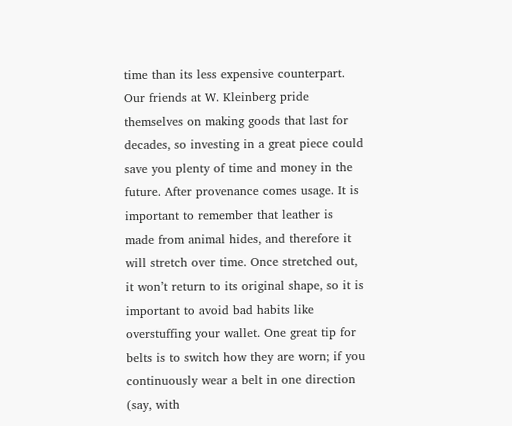time than its less expensive counterpart. Our friends at W. Kleinberg pride themselves on making goods that last for decades, so investing in a great piece could save you plenty of time and money in the future. After provenance comes usage. It is important to remember that leather is made from animal hides, and therefore it will stretch over time. Once stretched out, it won’t return to its original shape, so it is important to avoid bad habits like overstuffing your wallet. One great tip for belts is to switch how they are worn; if you continuously wear a belt in one direction (say, with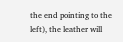the end pointing to the left), the leather will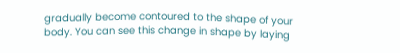gradually become contoured to the shape of your body. You can see this change in shape by laying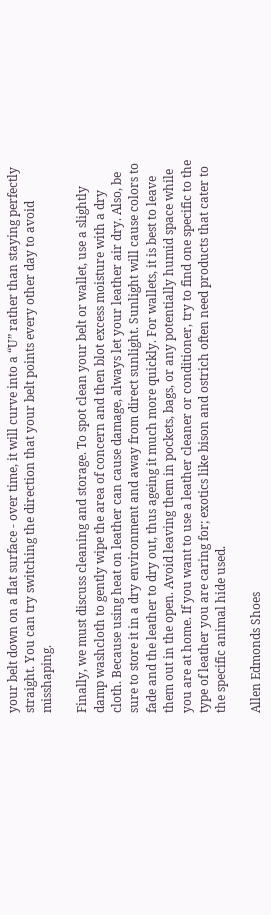your belt down on a flat surface - over time, it will curve into a “U” rather than staying perfectly straight. You can try switching the direction that your belt points every other day to avoid misshaping.

Finally, we must discuss cleaning and storage. To spot clean your belt or wallet, use a slightly damp washcloth to gently wipe the area of concern and then blot excess moisture with a dry cloth. Because using heat on leather can cause damage, always let your leather air dry. Also, be sure to store it in a dry environment and away from direct sunlight. Sunlight will cause colors to fade and the leather to dry out, thus ageing it much more quickly. For wallets, it is best to leave them out in the open. Avoid leaving them in pockets, bags, or any potentially humid space while you are at home. If you want to use a leather cleaner or conditioner, try to find one specific to the type of leather you are caring for; exotics like bison and ostrich often need products that cater to the specific animal hide used.

Allen Edmonds Shoes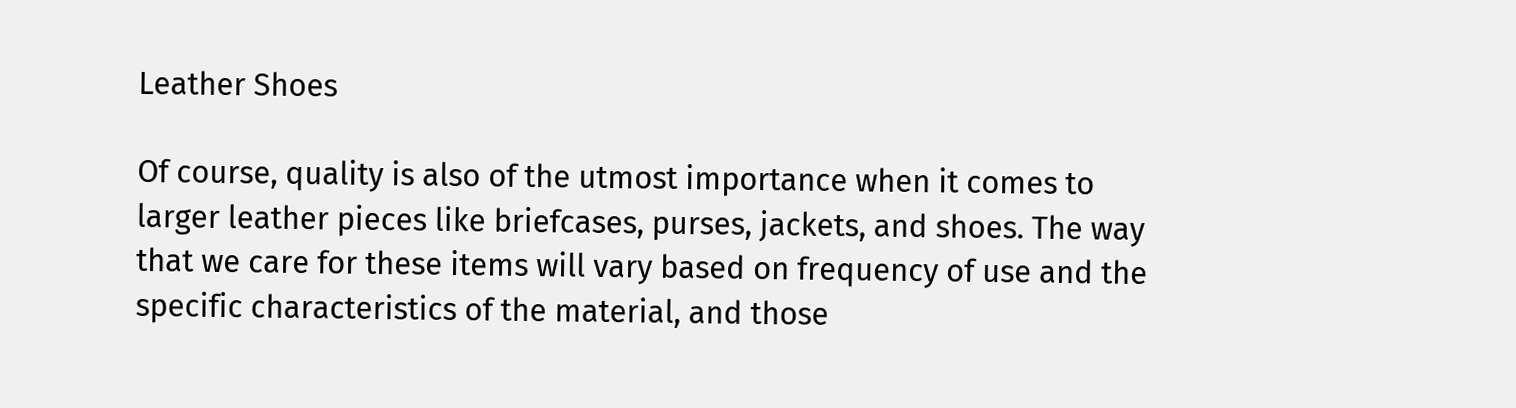Leather Shoes

Of course, quality is also of the utmost importance when it comes to larger leather pieces like briefcases, purses, jackets, and shoes. The way that we care for these items will vary based on frequency of use and the specific characteristics of the material, and those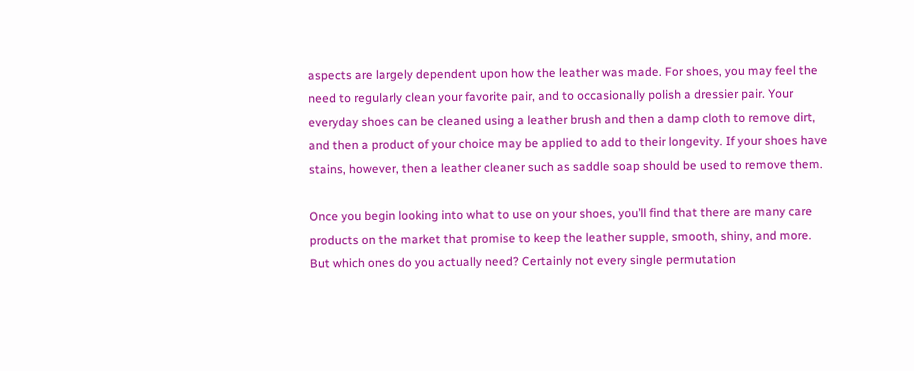aspects are largely dependent upon how the leather was made. For shoes, you may feel the need to regularly clean your favorite pair, and to occasionally polish a dressier pair. Your everyday shoes can be cleaned using a leather brush and then a damp cloth to remove dirt, and then a product of your choice may be applied to add to their longevity. If your shoes have stains, however, then a leather cleaner such as saddle soap should be used to remove them.

Once you begin looking into what to use on your shoes, you’ll find that there are many care products on the market that promise to keep the leather supple, smooth, shiny, and more. But which ones do you actually need? Certainly not every single permutation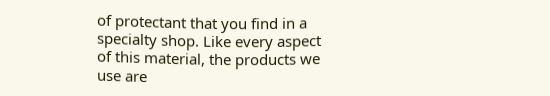of protectant that you find in a specialty shop. Like every aspect of this material, the products we use are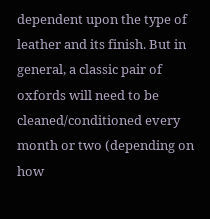dependent upon the type of leather and its finish. But in general, a classic pair of oxfords will need to be cleaned/conditioned every month or two (depending on how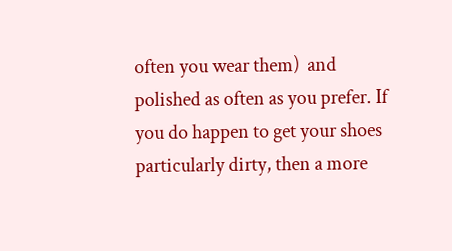often you wear them)  and polished as often as you prefer. If you do happen to get your shoes particularly dirty, then a more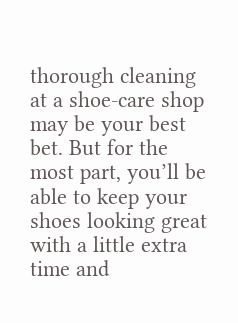thorough cleaning at a shoe-care shop may be your best bet. But for the most part, you’ll be able to keep your shoes looking great with a little extra time and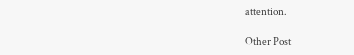attention.

Other Post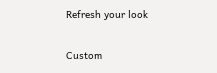Refresh your look

Custom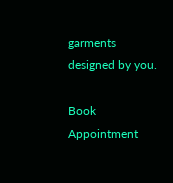garments designed by you.

Book Appointment